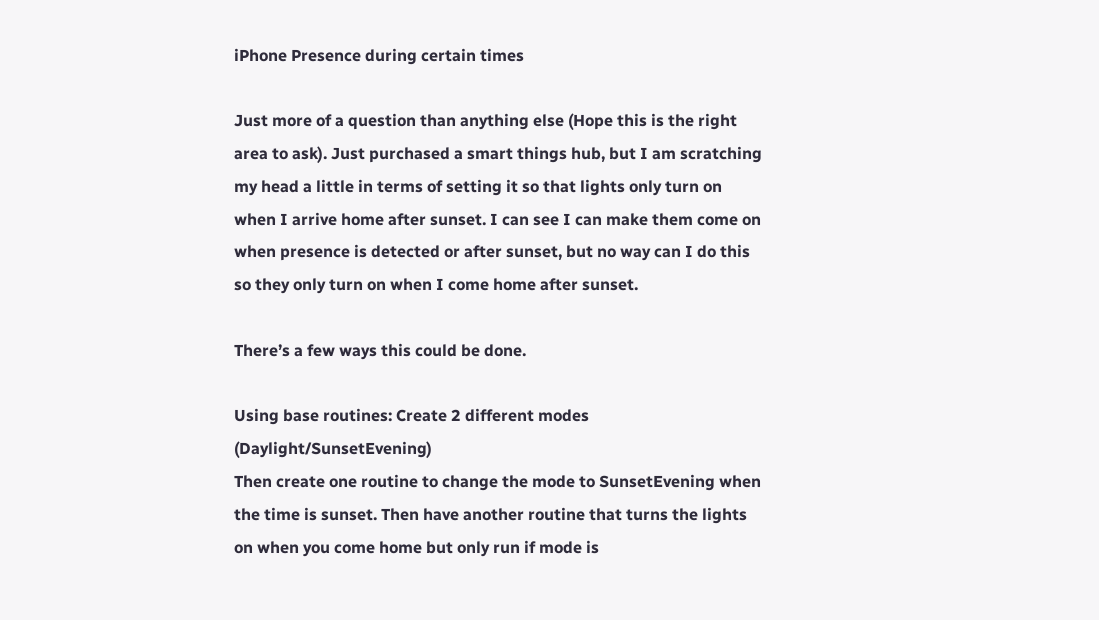iPhone Presence during certain times

Just more of a question than anything else (Hope this is the right area to ask). Just purchased a smart things hub, but I am scratching my head a little in terms of setting it so that lights only turn on when I arrive home after sunset. I can see I can make them come on when presence is detected or after sunset, but no way can I do this so they only turn on when I come home after sunset.

There’s a few ways this could be done.

Using base routines: Create 2 different modes (Daylight/SunsetEvening)
Then create one routine to change the mode to SunsetEvening when the time is sunset. Then have another routine that turns the lights on when you come home but only run if mode is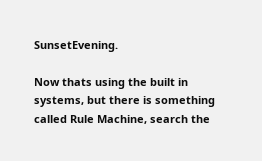SunsetEvening.

Now thats using the built in systems, but there is something called Rule Machine, search the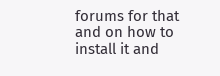forums for that and on how to install it and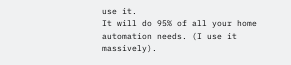use it.
It will do 95% of all your home automation needs. (I use it massively).